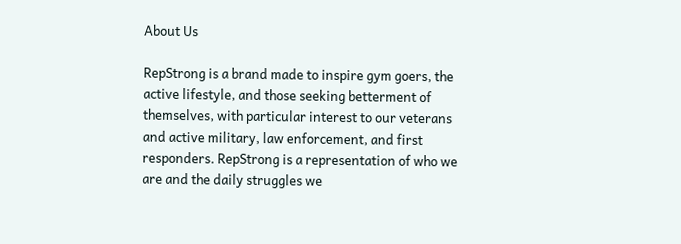About Us

RepStrong is a brand made to inspire gym goers, the active lifestyle, and those seeking betterment of themselves, with particular interest to our veterans and active military, law enforcement, and first responders. RepStrong is a representation of who we are and the daily struggles we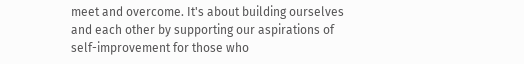meet and overcome. It's about building ourselves and each other by supporting our aspirations of self-improvement for those who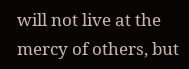will not live at the mercy of others, but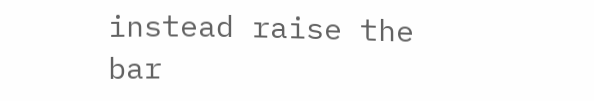instead raise the bar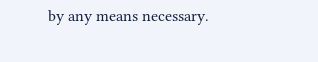by any means necessary.